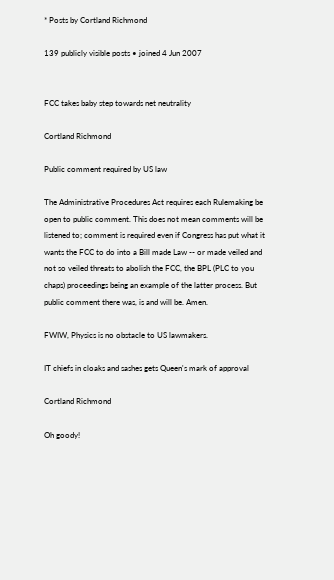* Posts by Cortland Richmond

139 publicly visible posts • joined 4 Jun 2007


FCC takes baby step towards net neutrality

Cortland Richmond

Public comment required by US law

The Administrative Procedures Act requires each Rulemaking be open to public comment. This does not mean comments will be listened to; comment is required even if Congress has put what it wants the FCC to do into a Bill made Law -- or made veiled and not so veiled threats to abolish the FCC, the BPL (PLC to you chaps) proceedings being an example of the latter process. But public comment there was, is and will be. Amen.

FWIW, Physics is no obstacle to US lawmakers.

IT chiefs in cloaks and sashes gets Queen's mark of approval

Cortland Richmond

Oh goody!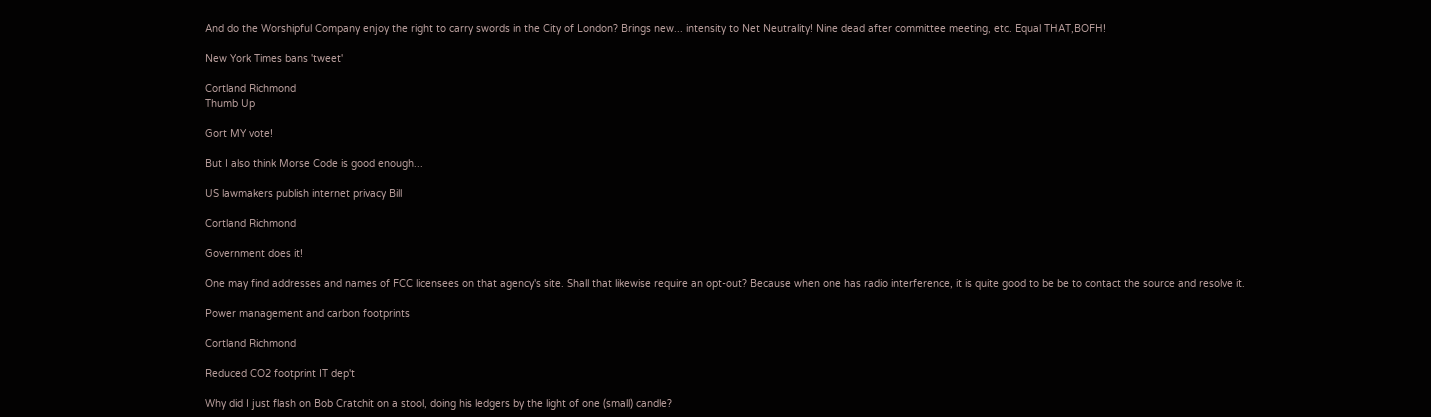And do the Worshipful Company enjoy the right to carry swords in the City of London? Brings new... intensity to Net Neutrality! Nine dead after committee meeting, etc. Equal THAT,BOFH!

New York Times bans 'tweet'

Cortland Richmond
Thumb Up

Gort MY vote!

But I also think Morse Code is good enough...

US lawmakers publish internet privacy Bill

Cortland Richmond

Government does it!

One may find addresses and names of FCC licensees on that agency's site. Shall that likewise require an opt-out? Because when one has radio interference, it is quite good to be be to contact the source and resolve it.

Power management and carbon footprints

Cortland Richmond

Reduced CO2 footprint IT dep't

Why did I just flash on Bob Cratchit on a stool, doing his ledgers by the light of one (small) candle?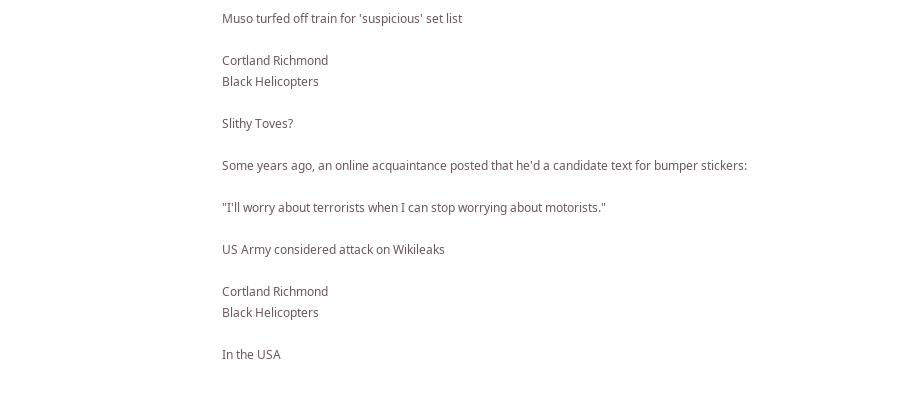Muso turfed off train for 'suspicious' set list

Cortland Richmond
Black Helicopters

Slithy Toves?

Some years ago, an online acquaintance posted that he'd a candidate text for bumper stickers:

"I'll worry about terrorists when I can stop worrying about motorists."

US Army considered attack on Wikileaks

Cortland Richmond
Black Helicopters

In the USA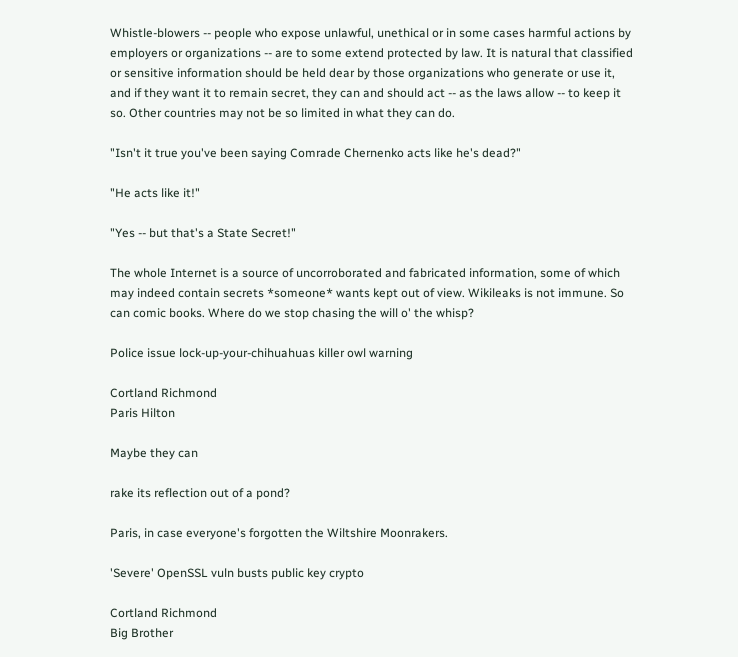Whistle-blowers -- people who expose unlawful, unethical or in some cases harmful actions by employers or organizations -- are to some extend protected by law. It is natural that classified or sensitive information should be held dear by those organizations who generate or use it, and if they want it to remain secret, they can and should act -- as the laws allow -- to keep it so. Other countries may not be so limited in what they can do.

"Isn't it true you've been saying Comrade Chernenko acts like he's dead?"

"He acts like it!"

"Yes -- but that's a State Secret!"

The whole Internet is a source of uncorroborated and fabricated information, some of which may indeed contain secrets *someone* wants kept out of view. Wikileaks is not immune. So can comic books. Where do we stop chasing the will o' the whisp?

Police issue lock-up-your-chihuahuas killer owl warning

Cortland Richmond
Paris Hilton

Maybe they can

rake its reflection out of a pond?

Paris, in case everyone's forgotten the Wiltshire Moonrakers.

'Severe' OpenSSL vuln busts public key crypto

Cortland Richmond
Big Brother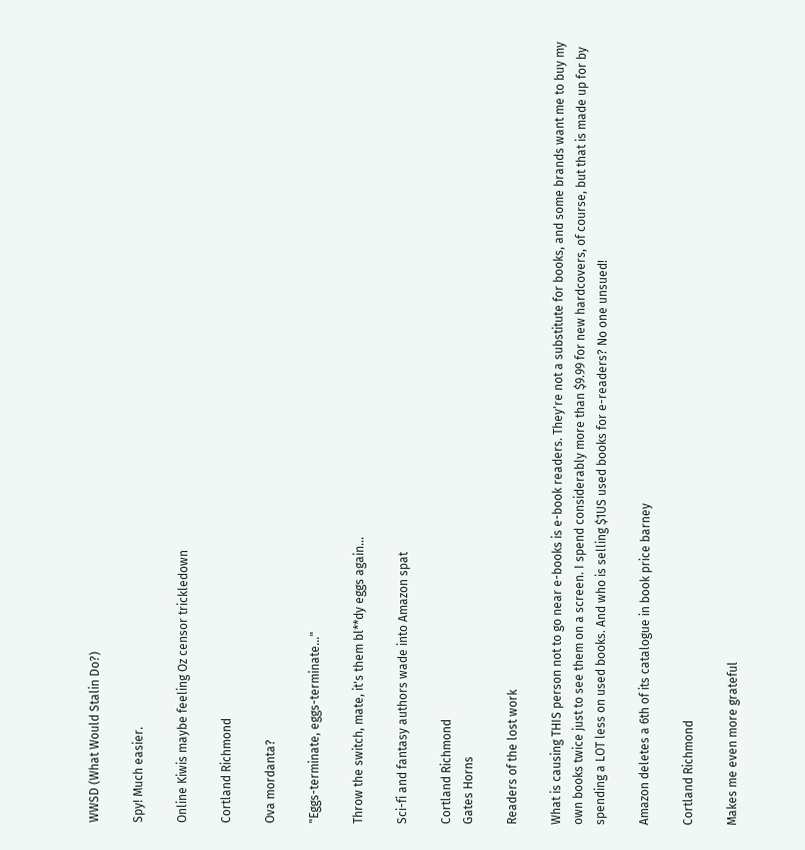WWSD (What Would Stalin Do?)

Spy! Much easier.

Online Kiwis maybe feeling Oz censor trickledown

Cortland Richmond

Ova mordanta?

"Eggs-terminate, eggs-terminate..."

Throw the switch, mate, it's them bl**dy eggs again...

Sci-fi and fantasy authors wade into Amazon spat

Cortland Richmond
Gates Horns

Readers of the lost work

What is causing THIS person not to go near e-books is e-book readers. They're not a substitute for books, and some brands want me to buy my own books twice just to see them on a screen. I spend considerably more than $9.99 for new hardcovers, of course, but that is made up for by spending a LOT less on used books. And who is selling $1US used books for e-readers? No one unsued!

Amazon deletes a 6th of its catalogue in book price barney

Cortland Richmond

Makes me even more grateful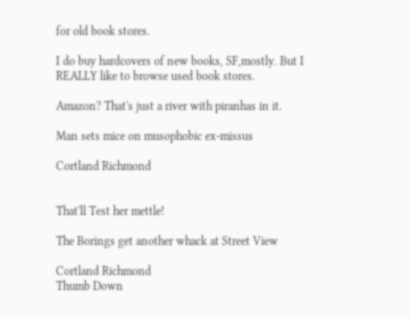for old book stores.

I do buy hardcovers of new books, SF,mostly. But I REALLY like to browse used book stores.

Amazon? That's just a river with piranhas in it.

Man sets mice on musophobic ex-missus

Cortland Richmond


That'll Test her mettle!

The Borings get another whack at Street View

Cortland Richmond
Thumb Down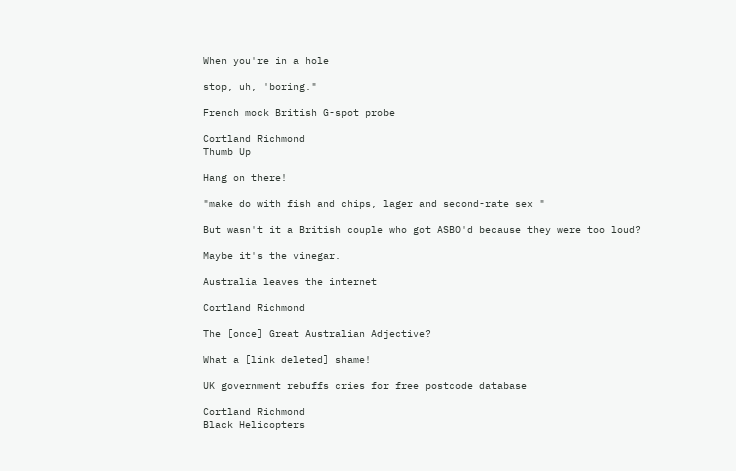When you're in a hole

stop, uh, 'boring."

French mock British G-spot probe

Cortland Richmond
Thumb Up

Hang on there!

"make do with fish and chips, lager and second-rate sex "

But wasn't it a British couple who got ASBO'd because they were too loud?

Maybe it's the vinegar.

Australia leaves the internet

Cortland Richmond

The [once] Great Australian Adjective?

What a [link deleted] shame!

UK government rebuffs cries for free postcode database

Cortland Richmond
Black Helicopters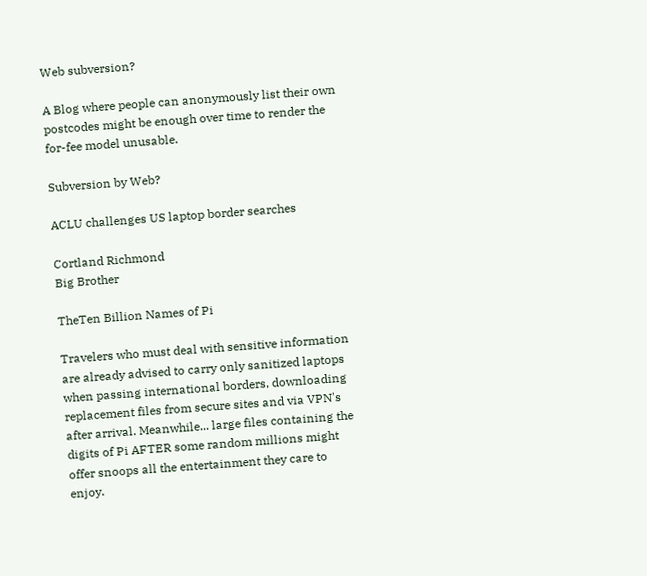Web subversion?

A Blog where people can anonymously list their own postcodes might be enough over time to render the for-fee model unusable.

Subversion by Web?

ACLU challenges US laptop border searches

Cortland Richmond
Big Brother

TheTen Billion Names of Pi

Travelers who must deal with sensitive information are already advised to carry only sanitized laptops when passing international borders, downloading replacement files from secure sites and via VPN's after arrival. Meanwhile... large files containing the digits of Pi AFTER some random millions might offer snoops all the entertainment they care to enjoy.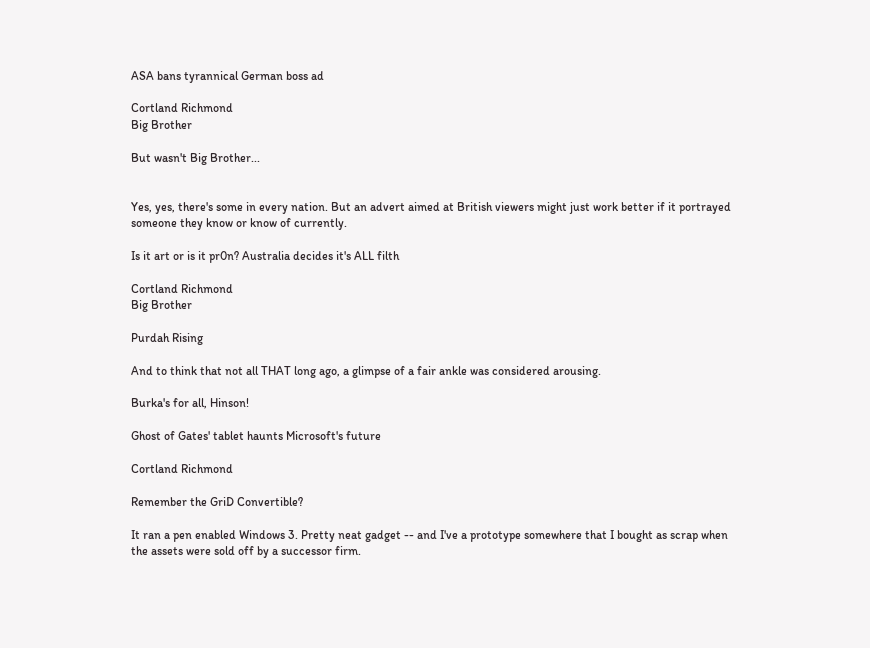ASA bans tyrannical German boss ad

Cortland Richmond
Big Brother

But wasn't Big Brother...


Yes, yes, there's some in every nation. But an advert aimed at British viewers might just work better if it portrayed someone they know or know of currently.

Is it art or is it pr0n? Australia decides it's ALL filth

Cortland Richmond
Big Brother

Purdah Rising

And to think that not all THAT long ago, a glimpse of a fair ankle was considered arousing.

Burka's for all, Hinson!

Ghost of Gates' tablet haunts Microsoft's future

Cortland Richmond

Remember the GriD Convertible?

It ran a pen enabled Windows 3. Pretty neat gadget -- and I've a prototype somewhere that I bought as scrap when the assets were sold off by a successor firm.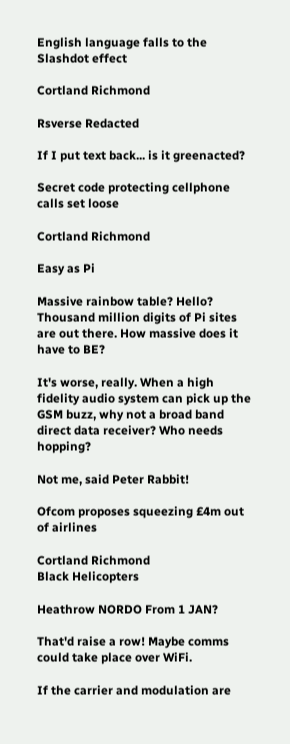English language falls to the Slashdot effect

Cortland Richmond

Rsverse Redacted

If I put text back... is it greenacted?

Secret code protecting cellphone calls set loose

Cortland Richmond

Easy as Pi

Massive rainbow table? Hello? Thousand million digits of Pi sites are out there. How massive does it have to BE?

It's worse, really. When a high fidelity audio system can pick up the GSM buzz, why not a broad band direct data receiver? Who needs hopping?

Not me, said Peter Rabbit!

Ofcom proposes squeezing £4m out of airlines

Cortland Richmond
Black Helicopters

Heathrow NORDO From 1 JAN?

That'd raise a row! Maybe comms could take place over WiFi.

If the carrier and modulation are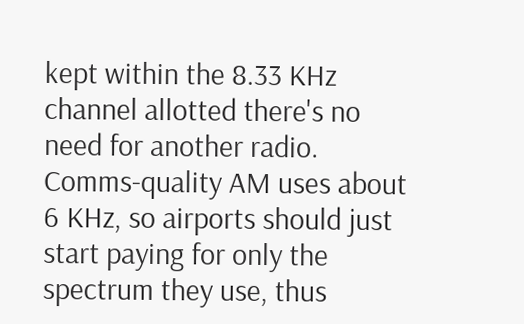kept within the 8.33 KHz channel allotted there's no need for another radio. Comms-quality AM uses about 6 KHz, so airports should just start paying for only the spectrum they use, thus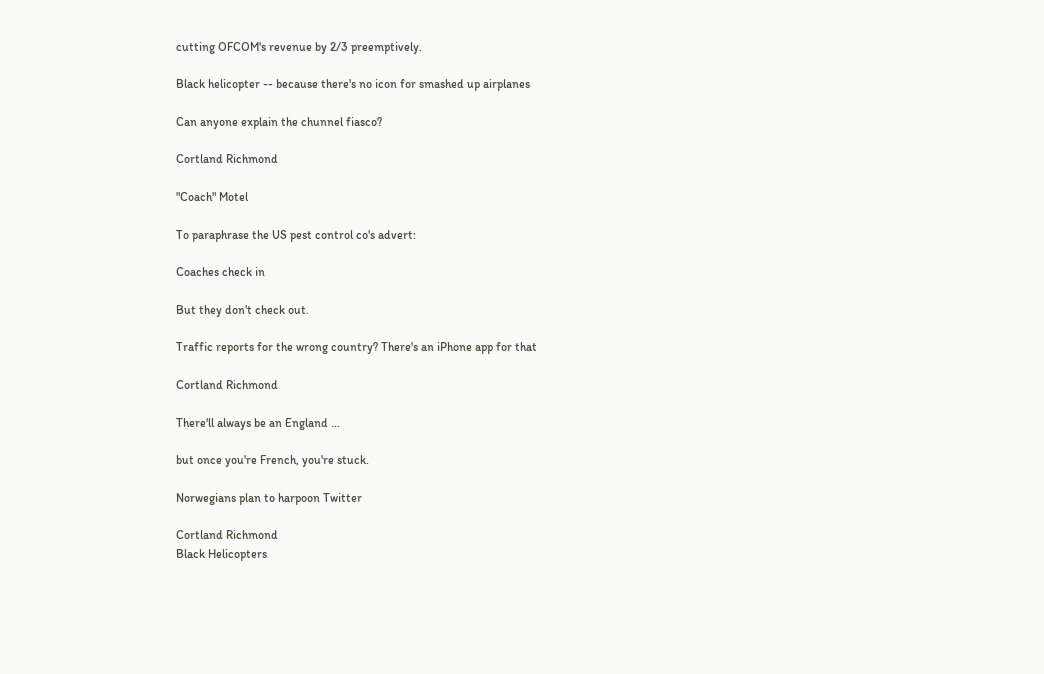cutting OFCOM's revenue by 2/3 preemptively.

Black helicopter -- because there's no icon for smashed up airplanes

Can anyone explain the chunnel fiasco?

Cortland Richmond

"Coach" Motel

To paraphrase the US pest control co's advert:

Coaches check in

But they don't check out.

Traffic reports for the wrong country? There's an iPhone app for that

Cortland Richmond

There'll always be an England ...

but once you're French, you're stuck.

Norwegians plan to harpoon Twitter

Cortland Richmond
Black Helicopters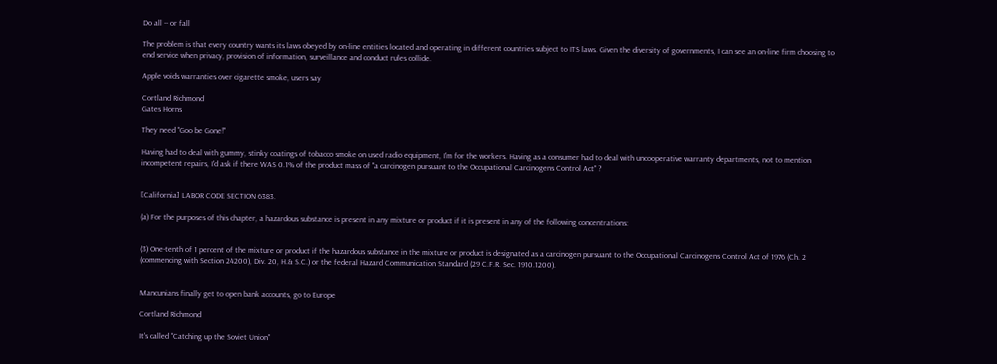Do all -- or fall

The problem is that every country wants its laws obeyed by on-line entities located and operating in different countries subject to ITS laws. Given the diversity of governments, I can see an on-line firm choosing to end service when privacy, provision of information, surveillance and conduct rules collide.

Apple voids warranties over cigarette smoke, users say

Cortland Richmond
Gates Horns

They need "Goo be Gone!"

Having had to deal with gummy, stinky coatings of tobacco smoke on used radio equipment, I'm for the workers. Having as a consumer had to deal with uncooperative warranty departments, not to mention incompetent repairs, I'd ask if there WAS 0.1% of the product mass of "a carcinogen pursuant to the Occupational Carcinogens Control Act" ?


[California] LABOR CODE SECTION 6383.

(a) For the purposes of this chapter, a hazardous substance is present in any mixture or product if it is present in any of the following concentrations:


(3) One-tenth of 1 percent of the mixture or product if the hazardous substance in the mixture or product is designated as a carcinogen pursuant to the Occupational Carcinogens Control Act of 1976 (Ch. 2 (commencing with Section 24200), Div. 20, H.& S.C.) or the federal Hazard Communication Standard (29 C.F.R. Sec. 1910.1200).


Mancunians finally get to open bank accounts, go to Europe

Cortland Richmond

It's called "Catching up the Soviet Union"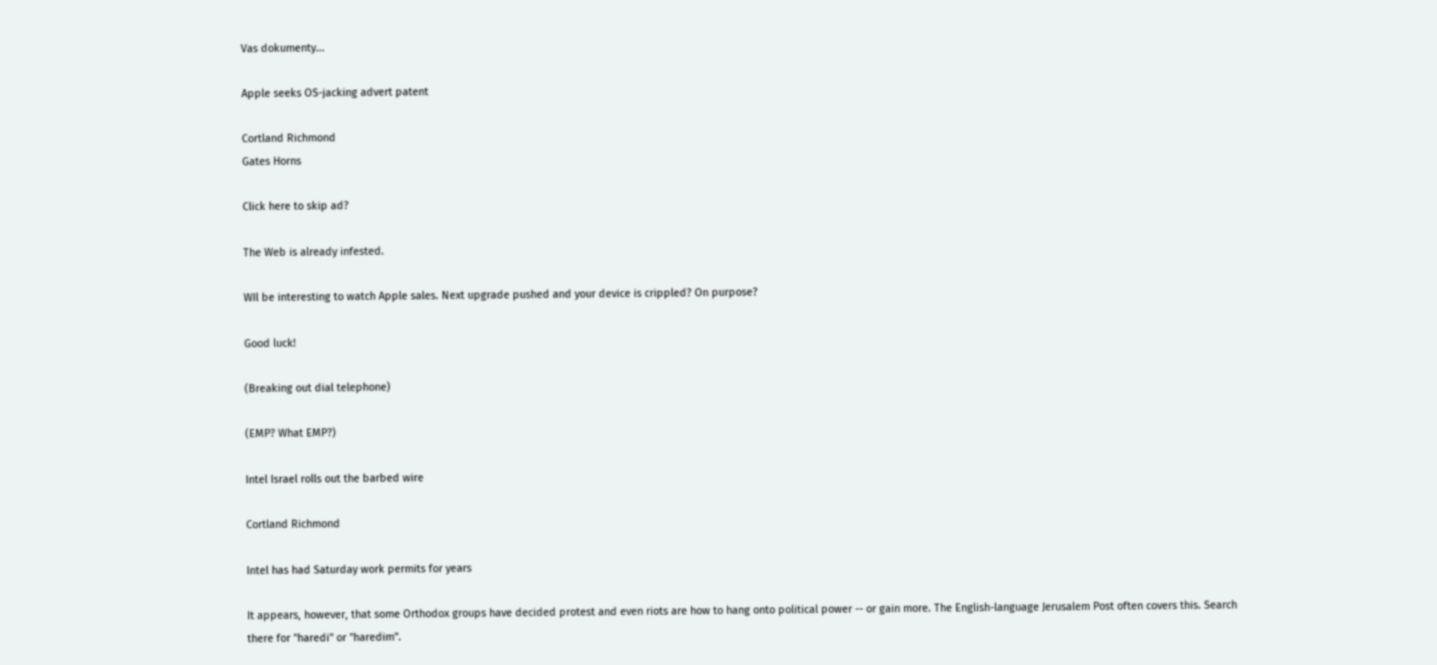Vas dokumenty...

Apple seeks OS-jacking advert patent

Cortland Richmond
Gates Horns

Click here to skip ad?

The Web is already infested.

WIl be interesting to watch Apple sales. Next upgrade pushed and your device is crippled? On purpose?

Good luck!

(Breaking out dial telephone)

(EMP? What EMP?)

Intel Israel rolls out the barbed wire

Cortland Richmond

Intel has had Saturday work permits for years

It appears, however, that some Orthodox groups have decided protest and even riots are how to hang onto political power -- or gain more. The English-language Jerusalem Post often covers this. Search there for "haredi" or "haredim".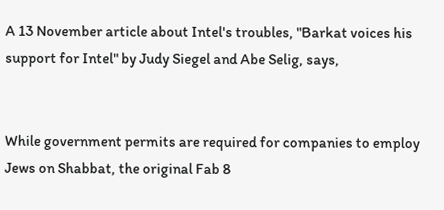A 13 November article about Intel's troubles, "Barkat voices his support for Intel" by Judy Siegel and Abe Selig, says,


While government permits are required for companies to employ Jews on Shabbat, the original Fab 8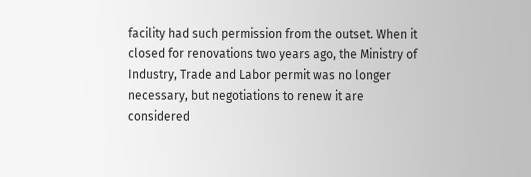facility had such permission from the outset. When it closed for renovations two years ago, the Ministry of Industry, Trade and Labor permit was no longer necessary, but negotiations to renew it are considered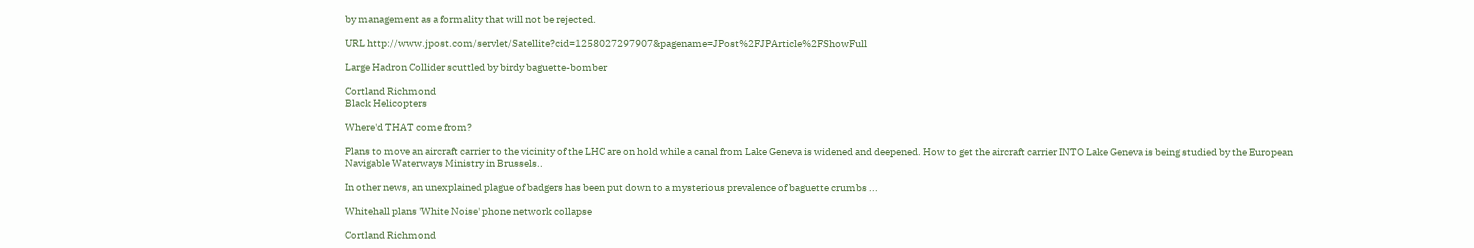by management as a formality that will not be rejected.

URL http://www.jpost.com/servlet/Satellite?cid=1258027297907&pagename=JPost%2FJPArticle%2FShowFull

Large Hadron Collider scuttled by birdy baguette-bomber

Cortland Richmond
Black Helicopters

Where'd THAT come from?

Plans to move an aircraft carrier to the vicinity of the LHC are on hold while a canal from Lake Geneva is widened and deepened. How to get the aircraft carrier INTO Lake Geneva is being studied by the European Navigable Waterways Ministry in Brussels..

In other news, an unexplained plague of badgers has been put down to a mysterious prevalence of baguette crumbs ...

Whitehall plans 'White Noise' phone network collapse

Cortland Richmond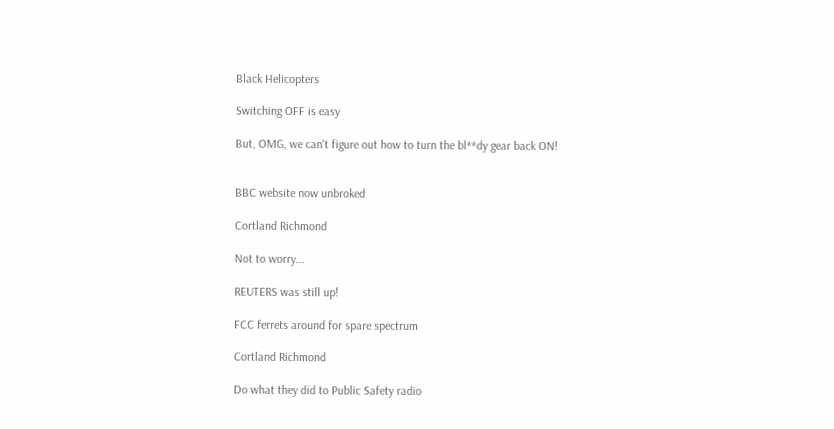Black Helicopters

Switching OFF is easy

But, OMG, we can't figure out how to turn the bl**dy gear back ON!


BBC website now unbroked

Cortland Richmond

Not to worry...

REUTERS was still up!

FCC ferrets around for spare spectrum

Cortland Richmond

Do what they did to Public Safety radio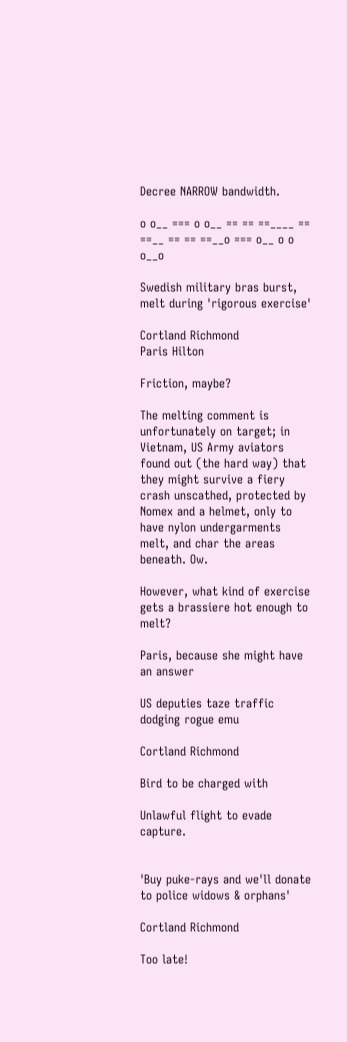Decree NARROW bandwidth.

o o__ === o o__ == == ==____ == ==__ == == ==__o === o__ o o o__o

Swedish military bras burst, melt during 'rigorous exercise'

Cortland Richmond
Paris Hilton

Friction, maybe?

The melting comment is unfortunately on target; in Vietnam, US Army aviators found out (the hard way) that they might survive a fiery crash unscathed, protected by Nomex and a helmet, only to have nylon undergarments melt, and char the areas beneath. Ow.

However, what kind of exercise gets a brassiere hot enough to melt?

Paris, because she might have an answer

US deputies taze traffic dodging rogue emu

Cortland Richmond

Bird to be charged with

Unlawful flight to evade capture.


'Buy puke-rays and we'll donate to police widows & orphans'

Cortland Richmond

Too late!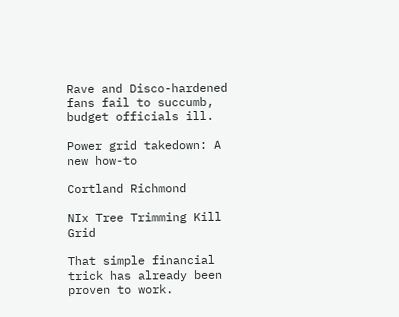Rave and Disco-hardened fans fail to succumb, budget officials ill.

Power grid takedown: A new how-to

Cortland Richmond

NIx Tree Trimming Kill Grid

That simple financial trick has already been proven to work.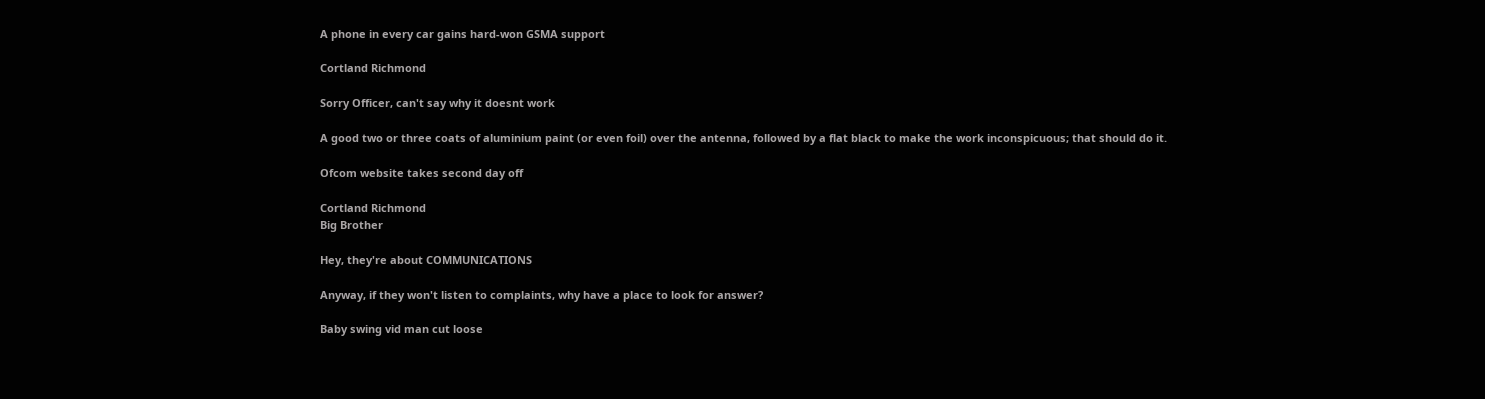A phone in every car gains hard-won GSMA support

Cortland Richmond

Sorry Officer, can't say why it doesnt work

A good two or three coats of aluminium paint (or even foil) over the antenna, followed by a flat black to make the work inconspicuous; that should do it.

Ofcom website takes second day off

Cortland Richmond
Big Brother

Hey, they're about COMMUNICATIONS

Anyway, if they won't listen to complaints, why have a place to look for answer?

Baby swing vid man cut loose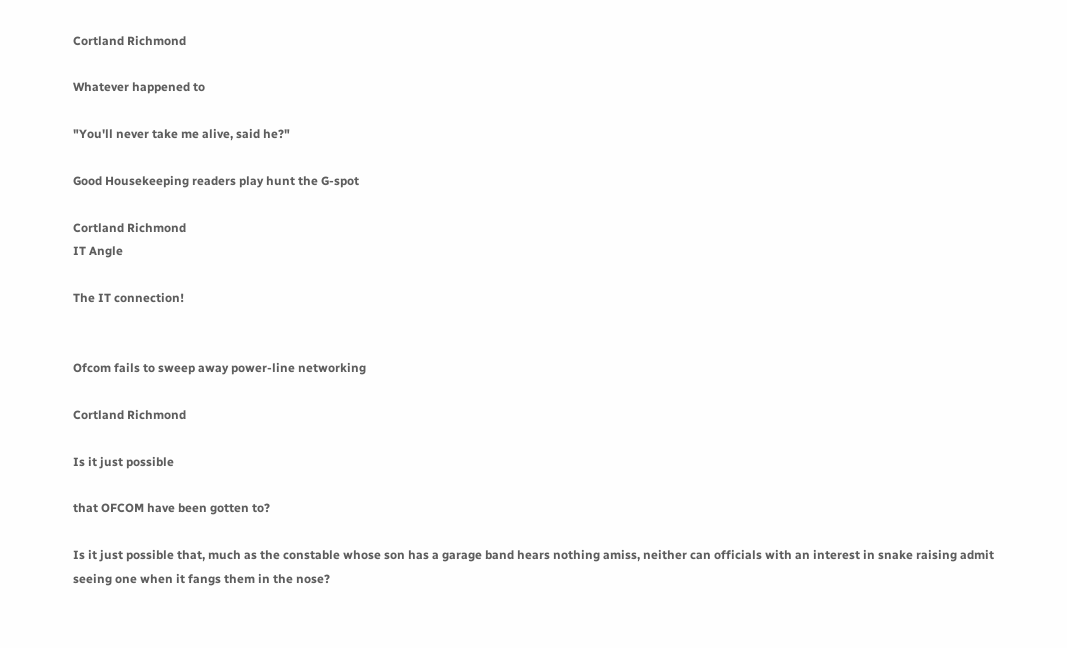Cortland Richmond

Whatever happened to

"You'll never take me alive, said he?"

Good Housekeeping readers play hunt the G-spot

Cortland Richmond
IT Angle

The IT connection!


Ofcom fails to sweep away power-line networking

Cortland Richmond

Is it just possible

that OFCOM have been gotten to?

Is it just possible that, much as the constable whose son has a garage band hears nothing amiss, neither can officials with an interest in snake raising admit seeing one when it fangs them in the nose?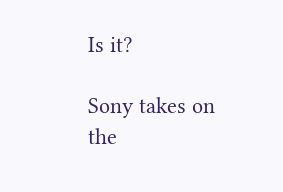Is it?

Sony takes on the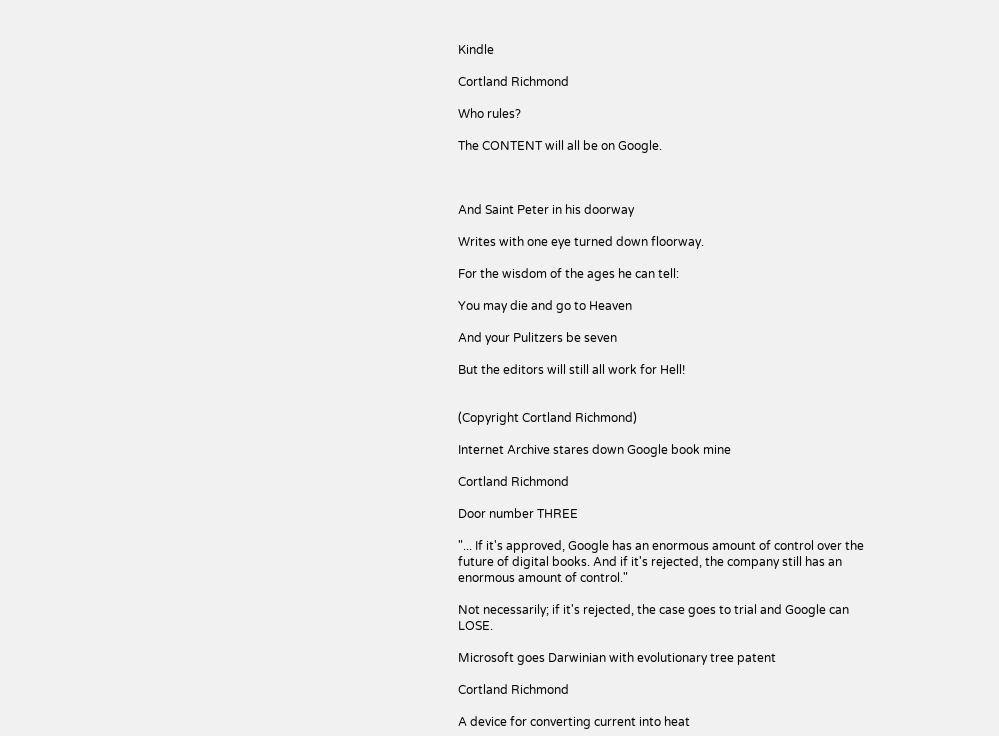Kindle

Cortland Richmond

Who rules?

The CONTENT will all be on Google.



And Saint Peter in his doorway

Writes with one eye turned down floorway.

For the wisdom of the ages he can tell:

You may die and go to Heaven

And your Pulitzers be seven

But the editors will still all work for Hell!


(Copyright Cortland Richmond)

Internet Archive stares down Google book mine

Cortland Richmond

Door number THREE

"... If it's approved, Google has an enormous amount of control over the future of digital books. And if it's rejected, the company still has an enormous amount of control."

Not necessarily; if it's rejected, the case goes to trial and Google can LOSE.

Microsoft goes Darwinian with evolutionary tree patent

Cortland Richmond

A device for converting current into heat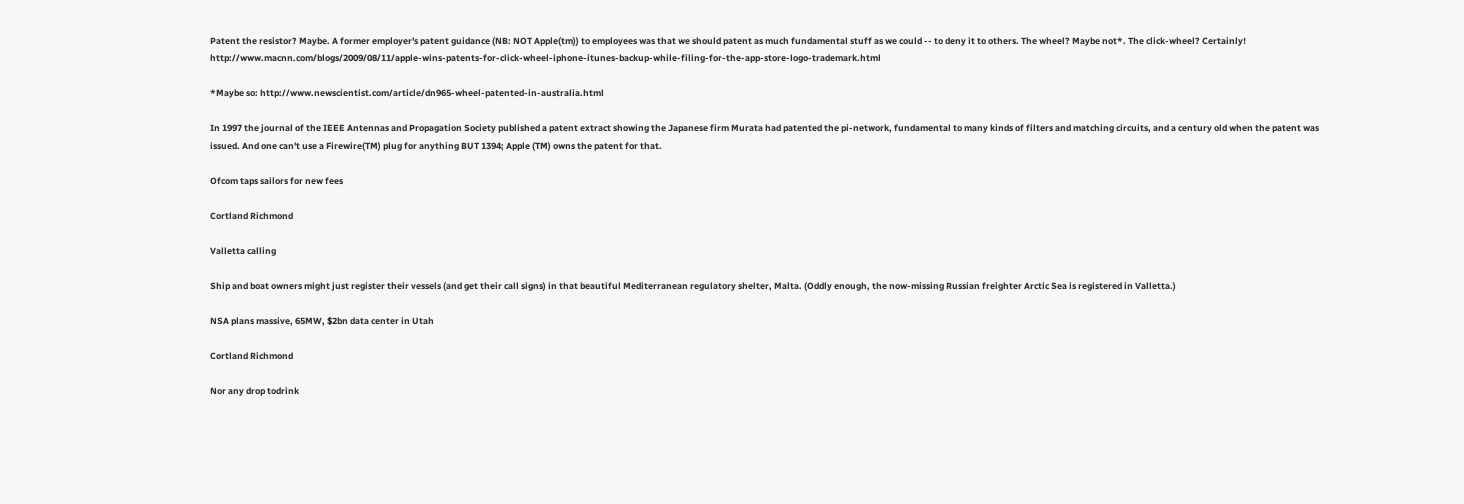Patent the resistor? Maybe. A former employer's patent guidance (NB: NOT Apple(tm)) to employees was that we should patent as much fundamental stuff as we could -- to deny it to others. The wheel? Maybe not*. The click-wheel? Certainly! http://www.macnn.com/blogs/2009/08/11/apple-wins-patents-for-click-wheel-iphone-itunes-backup-while-filing-for-the-app-store-logo-trademark.html

*Maybe so: http://www.newscientist.com/article/dn965-wheel-patented-in-australia.html

In 1997 the journal of the IEEE Antennas and Propagation Society published a patent extract showing the Japanese firm Murata had patented the pi-network, fundamental to many kinds of filters and matching circuits, and a century old when the patent was issued. And one can't use a Firewire(TM) plug for anything BUT 1394; Apple (TM) owns the patent for that.

Ofcom taps sailors for new fees

Cortland Richmond

Valletta calling

Ship and boat owners might just register their vessels (and get their call signs) in that beautiful Mediterranean regulatory shelter, Malta. (Oddly enough, the now-missing Russian freighter Arctic Sea is registered in Valletta.)

NSA plans massive, 65MW, $2bn data center in Utah

Cortland Richmond

Nor any drop todrink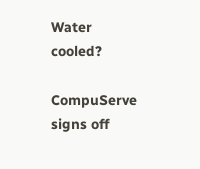Water cooled?

CompuServe signs off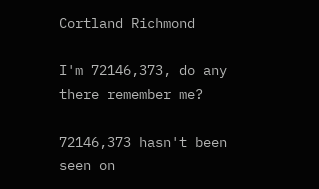Cortland Richmond

I'm 72146,373, do any there remember me?

72146,373 hasn't been seen on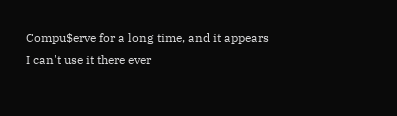Compu$erve for a long time, and it appears I can't use it there ever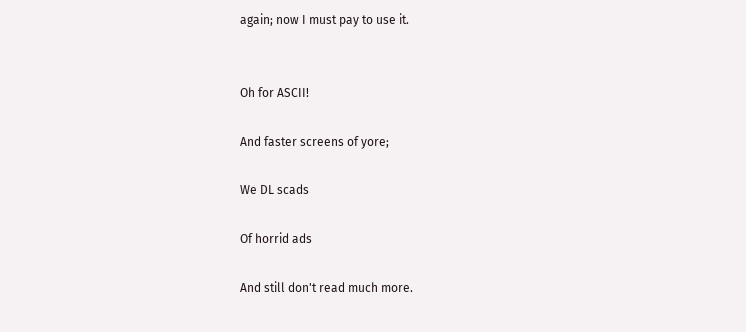again; now I must pay to use it.


Oh for ASCII!

And faster screens of yore;

We DL scads

Of horrid ads

And still don't read much more.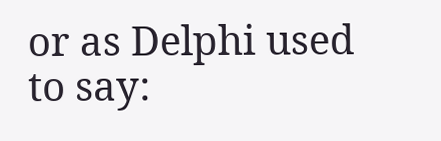or as Delphi used to say: